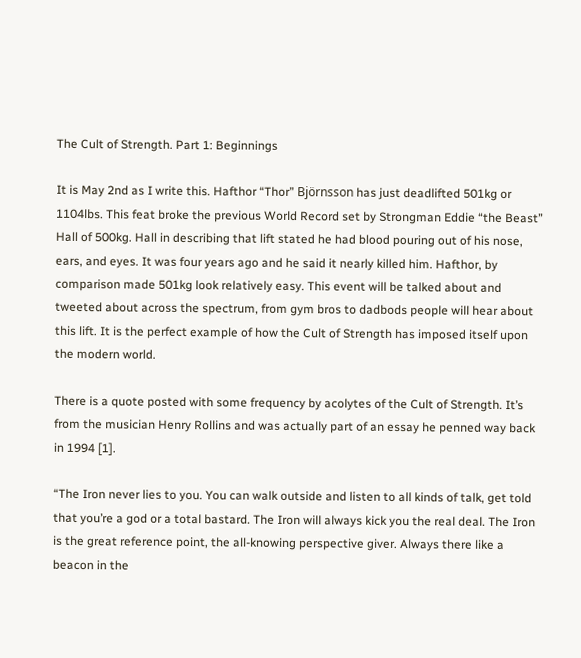The Cult of Strength. Part 1: Beginnings

It is May 2nd as I write this. Hafthor “Thor” Björnsson has just deadlifted 501kg or 1104lbs. This feat broke the previous World Record set by Strongman Eddie “the Beast” Hall of 500kg. Hall in describing that lift stated he had blood pouring out of his nose, ears, and eyes. It was four years ago and he said it nearly killed him. Hafthor, by comparison made 501kg look relatively easy. This event will be talked about and tweeted about across the spectrum, from gym bros to dadbods people will hear about this lift. It is the perfect example of how the Cult of Strength has imposed itself upon the modern world.

There is a quote posted with some frequency by acolytes of the Cult of Strength. It’s from the musician Henry Rollins and was actually part of an essay he penned way back in 1994 [1].

“The Iron never lies to you. You can walk outside and listen to all kinds of talk, get told that you’re a god or a total bastard. The Iron will always kick you the real deal. The Iron is the great reference point, the all-knowing perspective giver. Always there like a beacon in the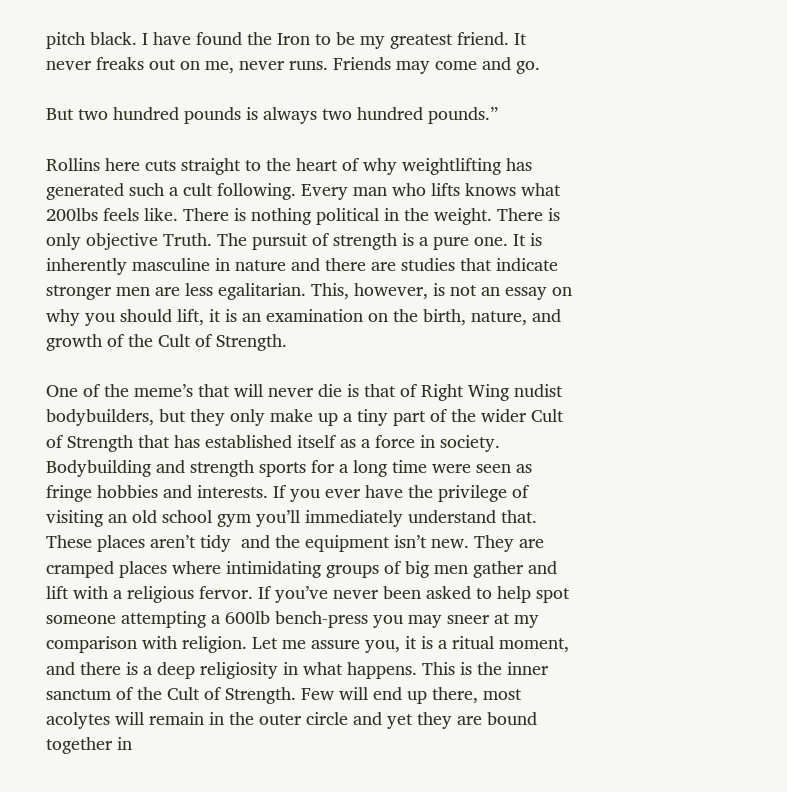pitch black. I have found the Iron to be my greatest friend. It never freaks out on me, never runs. Friends may come and go.

But two hundred pounds is always two hundred pounds.”

Rollins here cuts straight to the heart of why weightlifting has generated such a cult following. Every man who lifts knows what 200lbs feels like. There is nothing political in the weight. There is only objective Truth. The pursuit of strength is a pure one. It is inherently masculine in nature and there are studies that indicate stronger men are less egalitarian. This, however, is not an essay on why you should lift, it is an examination on the birth, nature, and growth of the Cult of Strength.

One of the meme’s that will never die is that of Right Wing nudist bodybuilders, but they only make up a tiny part of the wider Cult of Strength that has established itself as a force in society. Bodybuilding and strength sports for a long time were seen as fringe hobbies and interests. If you ever have the privilege of visiting an old school gym you’ll immediately understand that. These places aren’t tidy  and the equipment isn’t new. They are cramped places where intimidating groups of big men gather and lift with a religious fervor. If you’ve never been asked to help spot someone attempting a 600lb bench-press you may sneer at my comparison with religion. Let me assure you, it is a ritual moment, and there is a deep religiosity in what happens. This is the inner sanctum of the Cult of Strength. Few will end up there, most acolytes will remain in the outer circle and yet they are bound together in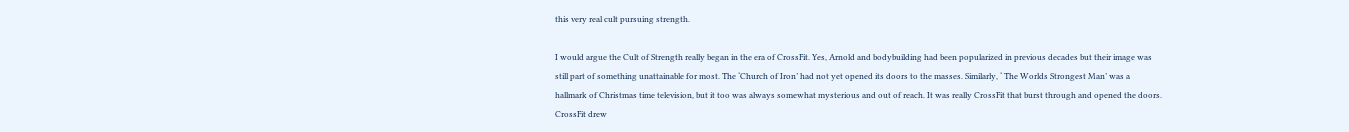this very real cult pursuing strength.

I would argue the Cult of Strength really began in the era of CrossFit. Yes, Arnold and bodybuilding had been popularized in previous decades but their image was still part of something unattainable for most. The ‘Church of Iron’ had not yet opened its doors to the masses. Similarly, ‘ The Worlds Strongest Man’ was a hallmark of Christmas time television, but it too was always somewhat mysterious and out of reach. It was really CrossFit that burst through and opened the doors. CrossFit drew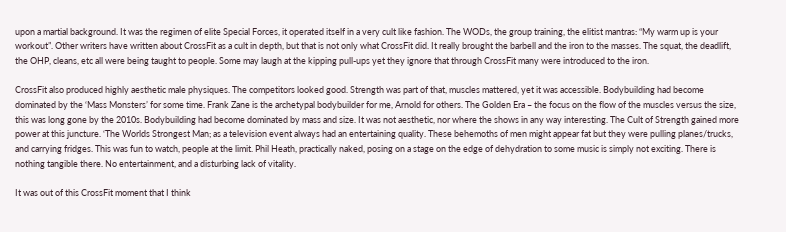upon a martial background. It was the regimen of elite Special Forces, it operated itself in a very cult like fashion. The WODs, the group training, the elitist mantras: “My warm up is your workout”. Other writers have written about CrossFit as a cult in depth, but that is not only what CrossFit did. It really brought the barbell and the iron to the masses. The squat, the deadlift, the OHP, cleans, etc all were being taught to people. Some may laugh at the kipping pull-ups yet they ignore that through CrossFit many were introduced to the iron.

CrossFit also produced highly aesthetic male physiques. The competitors looked good. Strength was part of that, muscles mattered, yet it was accessible. Bodybuilding had become dominated by the ‘Mass Monsters’ for some time. Frank Zane is the archetypal bodybuilder for me, Arnold for others. The Golden Era – the focus on the flow of the muscles versus the size, this was long gone by the 2010s. Bodybuilding had become dominated by mass and size. It was not aesthetic, nor where the shows in any way interesting. The Cult of Strength gained more power at this juncture. ‘The Worlds Strongest Man; as a television event always had an entertaining quality. These behemoths of men might appear fat but they were pulling planes/trucks, and carrying fridges. This was fun to watch, people at the limit. Phil Heath, practically naked, posing on a stage on the edge of dehydration to some music is simply not exciting. There is nothing tangible there. No entertainment, and a disturbing lack of vitality.

It was out of this CrossFit moment that I think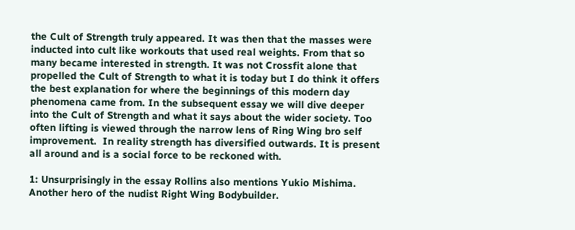the Cult of Strength truly appeared. It was then that the masses were inducted into cult like workouts that used real weights. From that so many became interested in strength. It was not Crossfit alone that propelled the Cult of Strength to what it is today but I do think it offers the best explanation for where the beginnings of this modern day phenomena came from. In the subsequent essay we will dive deeper into the Cult of Strength and what it says about the wider society. Too often lifting is viewed through the narrow lens of Ring Wing bro self improvement.  In reality strength has diversified outwards. It is present all around and is a social force to be reckoned with.

1: Unsurprisingly in the essay Rollins also mentions Yukio Mishima. Another hero of the nudist Right Wing Bodybuilder.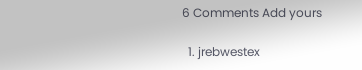6 Comments Add yours

  1. jrebwestex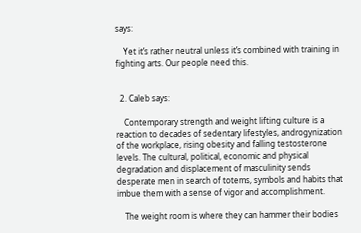says:

    Yet it’s rather neutral unless it’s combined with training in fighting arts. Our people need this.


  2. Caleb says:

    Contemporary strength and weight lifting culture is a reaction to decades of sedentary lifestyles, androgynization of the workplace, rising obesity and falling testosterone levels. The cultural, political, economic and physical degradation and displacement of masculinity sends desperate men in search of totems, symbols and habits that imbue them with a sense of vigor and accomplishment.

    The weight room is where they can hammer their bodies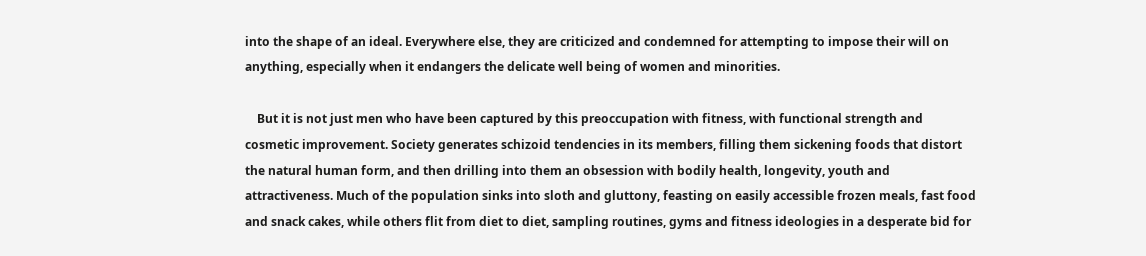into the shape of an ideal. Everywhere else, they are criticized and condemned for attempting to impose their will on anything, especially when it endangers the delicate well being of women and minorities.

    But it is not just men who have been captured by this preoccupation with fitness, with functional strength and cosmetic improvement. Society generates schizoid tendencies in its members, filling them sickening foods that distort the natural human form, and then drilling into them an obsession with bodily health, longevity, youth and attractiveness. Much of the population sinks into sloth and gluttony, feasting on easily accessible frozen meals, fast food and snack cakes, while others flit from diet to diet, sampling routines, gyms and fitness ideologies in a desperate bid for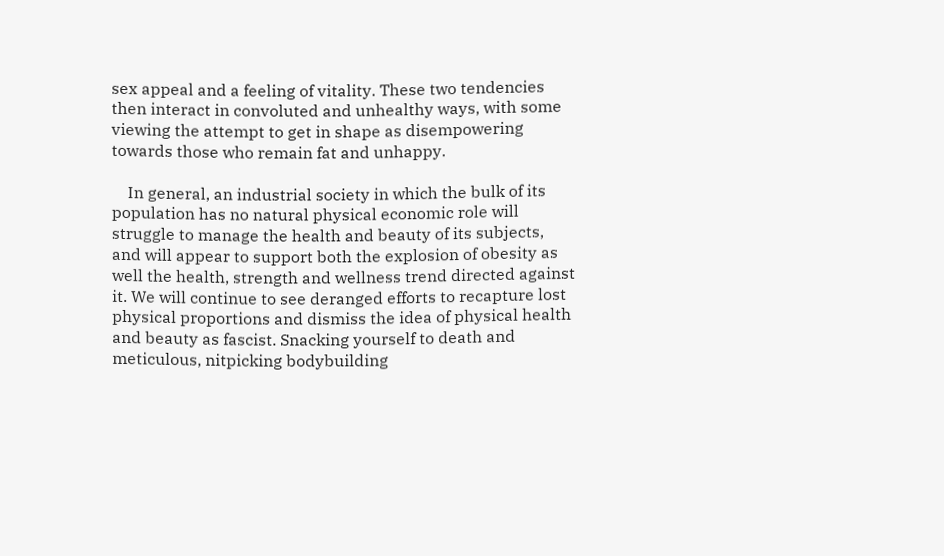sex appeal and a feeling of vitality. These two tendencies then interact in convoluted and unhealthy ways, with some viewing the attempt to get in shape as disempowering towards those who remain fat and unhappy.

    In general, an industrial society in which the bulk of its population has no natural physical economic role will struggle to manage the health and beauty of its subjects, and will appear to support both the explosion of obesity as well the health, strength and wellness trend directed against it. We will continue to see deranged efforts to recapture lost physical proportions and dismiss the idea of physical health and beauty as fascist. Snacking yourself to death and meticulous, nitpicking bodybuilding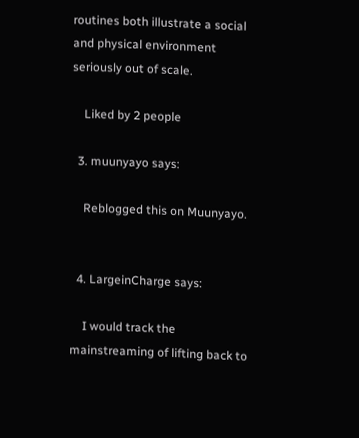routines both illustrate a social and physical environment seriously out of scale.

    Liked by 2 people

  3. muunyayo says:

    Reblogged this on Muunyayo.


  4. LargeinCharge says:

    I would track the mainstreaming of lifting back to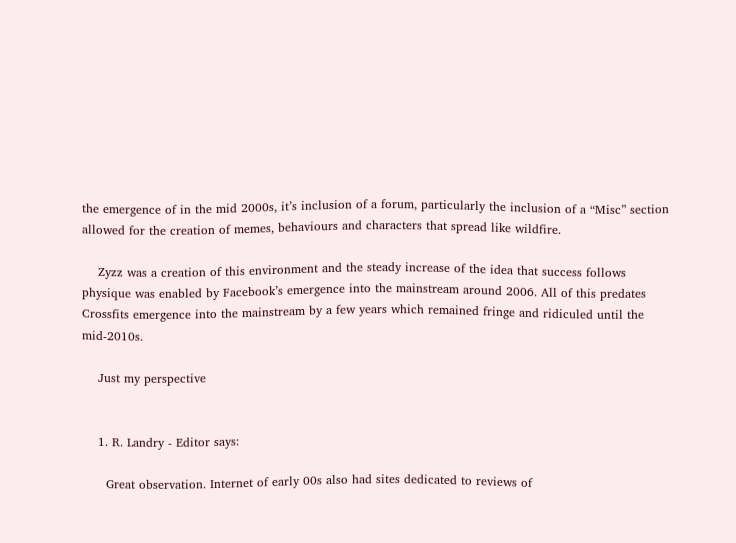the emergence of in the mid 2000s, it’s inclusion of a forum, particularly the inclusion of a “Misc” section allowed for the creation of memes, behaviours and characters that spread like wildfire.

    Zyzz was a creation of this environment and the steady increase of the idea that success follows physique was enabled by Facebook’s emergence into the mainstream around 2006. All of this predates Crossfits emergence into the mainstream by a few years which remained fringe and ridiculed until the mid-2010s.

    Just my perspective


    1. R. Landry - Editor says:

      Great observation. Internet of early 00s also had sites dedicated to reviews of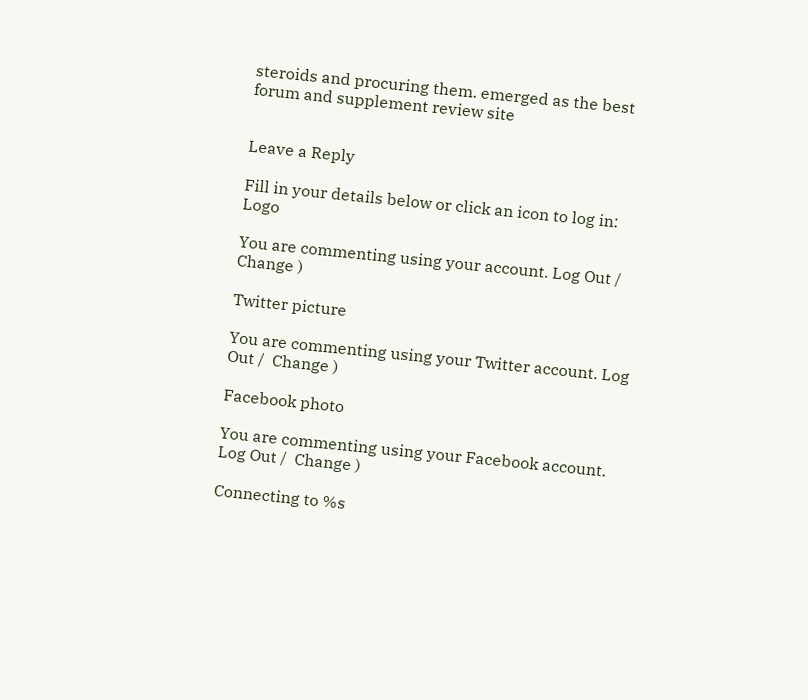steroids and procuring them. emerged as the best forum and supplement review site


Leave a Reply

Fill in your details below or click an icon to log in: Logo

You are commenting using your account. Log Out /  Change )

Twitter picture

You are commenting using your Twitter account. Log Out /  Change )

Facebook photo

You are commenting using your Facebook account. Log Out /  Change )

Connecting to %s